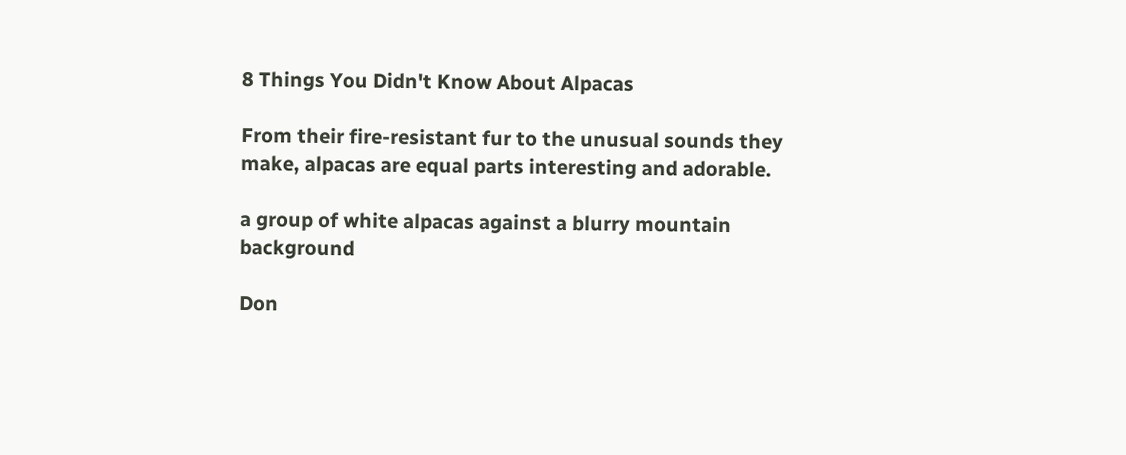8 Things You Didn't Know About Alpacas

From their fire-resistant fur to the unusual sounds they make, alpacas are equal parts interesting and adorable.

a group of white alpacas against a blurry mountain background

Don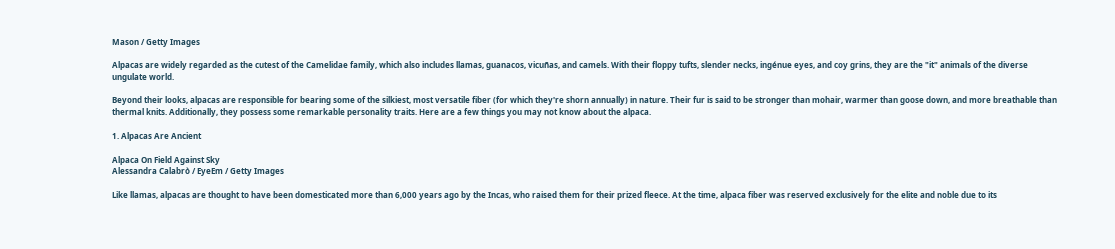Mason / Getty Images

Alpacas are widely regarded as the cutest of the Camelidae family, which also includes llamas, guanacos, vicuñas, and camels. With their floppy tufts, slender necks, ingénue eyes, and coy grins, they are the "it" animals of the diverse ungulate world.

Beyond their looks, alpacas are responsible for bearing some of the silkiest, most versatile fiber (for which they're shorn annually) in nature. Their fur is said to be stronger than mohair, warmer than goose down, and more breathable than thermal knits. Additionally, they possess some remarkable personality traits. Here are a few things you may not know about the alpaca.

1. Alpacas Are Ancient

Alpaca On Field Against Sky
Alessandra Calabrò / EyeEm / Getty Images

Like llamas, alpacas are thought to have been domesticated more than 6,000 years ago by the Incas, who raised them for their prized fleece. At the time, alpaca fiber was reserved exclusively for the elite and noble due to its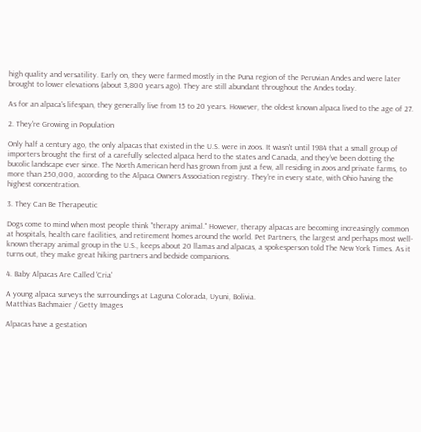high quality and versatility. Early on, they were farmed mostly in the Puna region of the Peruvian Andes and were later brought to lower elevations (about 3,800 years ago). They are still abundant throughout the Andes today.

As for an alpaca's lifespan, they generally live from 15 to 20 years. However, the oldest known alpaca lived to the age of 27.

2. They're Growing in Population

Only half a century ago, the only alpacas that existed in the U.S. were in zoos. It wasn't until 1984 that a small group of importers brought the first of a carefully selected alpaca herd to the states and Canada, and they’ve been dotting the bucolic landscape ever since. The North American herd has grown from just a few, all residing in zoos and private farms, to more than 250,000, according to the Alpaca Owners Association registry. They're in every state, with Ohio having the highest concentration.

3. They Can Be Therapeutic

Dogs come to mind when most people think "therapy animal." However, therapy alpacas are becoming increasingly common at hospitals, health care facilities, and retirement homes around the world. Pet Partners, the largest and perhaps most well-known therapy animal group in the U.S., keeps about 20 llamas and alpacas, a spokesperson told The New York Times. As it turns out, they make great hiking partners and bedside companions.

4. Baby Alpacas Are Called 'Cria'

A young alpaca surveys the surroundings at Laguna Colorada, Uyuni, Bolivia.
Matthias Bachmaier / Getty Images

Alpacas have a gestation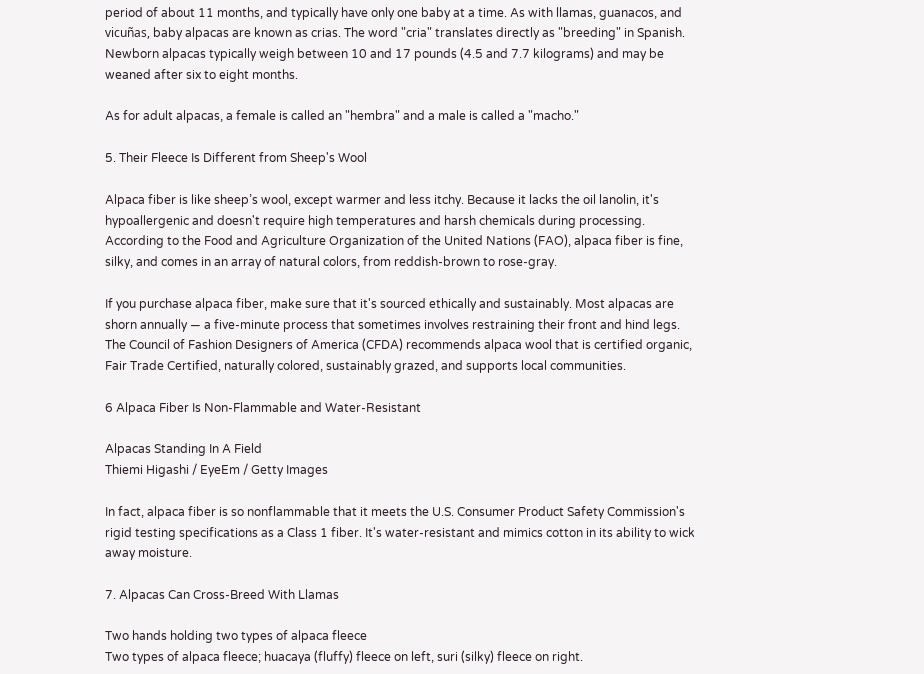period of about 11 months, and typically have only one baby at a time. As with llamas, guanacos, and vicuñas, baby alpacas are known as crias. The word "cria" translates directly as "breeding" in Spanish. Newborn alpacas typically weigh between 10 and 17 pounds (4.5 and 7.7 kilograms) and may be weaned after six to eight months.

As for adult alpacas, a female is called an "hembra" and a male is called a "macho."

5. Their Fleece Is Different from Sheep's Wool

Alpaca fiber is like sheep’s wool, except warmer and less itchy. Because it lacks the oil lanolin, it's hypoallergenic and doesn't require high temperatures and harsh chemicals during processing. According to the Food and Agriculture Organization of the United Nations (FAO), alpaca fiber is fine, silky, and comes in an array of natural colors, from reddish-brown to rose-gray.

If you purchase alpaca fiber, make sure that it's sourced ethically and sustainably. Most alpacas are shorn annually — a five-minute process that sometimes involves restraining their front and hind legs. The Council of Fashion Designers of America (CFDA) recommends alpaca wool that is certified organic, Fair Trade Certified, naturally colored, sustainably grazed, and supports local communities.

6 Alpaca Fiber Is Non-Flammable and Water-Resistant

Alpacas Standing In A Field
Thiemi Higashi / EyeEm / Getty Images

In fact, alpaca fiber is so nonflammable that it meets the U.S. Consumer Product Safety Commission's rigid testing specifications as a Class 1 fiber. It's water-resistant and mimics cotton in its ability to wick away moisture.

7. Alpacas Can Cross-Breed With Llamas

Two hands holding two types of alpaca fleece
Two types of alpaca fleece; huacaya (fluffy) fleece on left, suri (silky) fleece on right.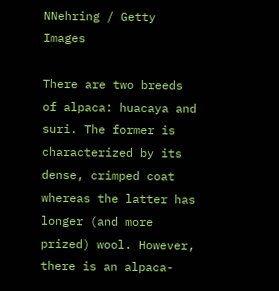NNehring / Getty Images

There are two breeds of alpaca: huacaya and suri. The former is characterized by its dense, crimped coat whereas the latter has longer (and more prized) wool. However, there is an alpaca-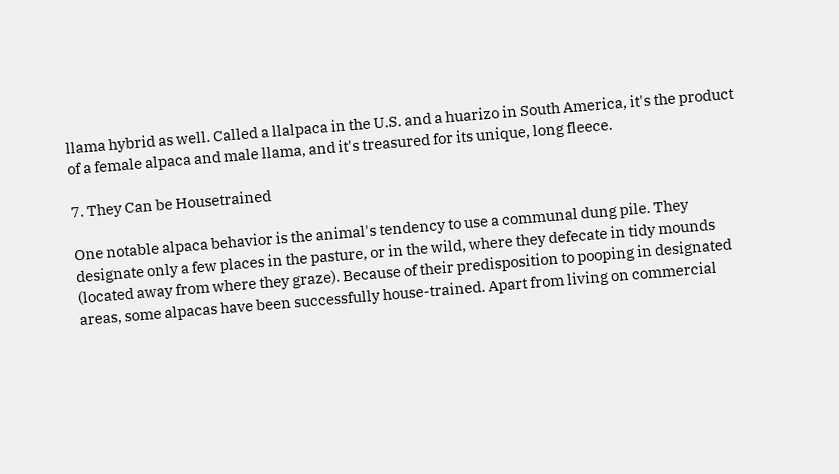llama hybrid as well. Called a llalpaca in the U.S. and a huarizo in South America, it's the product of a female alpaca and male llama, and it's treasured for its unique, long fleece.

7. They Can be Housetrained

One notable alpaca behavior is the animal's tendency to use a communal dung pile. They designate only a few places in the pasture, or in the wild, where they defecate in tidy mounds (located away from where they graze). Because of their predisposition to pooping in designated areas, some alpacas have been successfully house-trained. Apart from living on commercial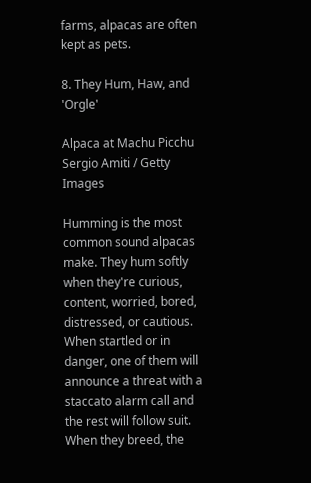farms, alpacas are often kept as pets.

8. They Hum, Haw, and 'Orgle'

Alpaca at Machu Picchu
Sergio Amiti / Getty Images

Humming is the most common sound alpacas make. They hum softly when they're curious, content, worried, bored, distressed, or cautious. When startled or in danger, one of them will announce a threat with a staccato alarm call and the rest will follow suit. When they breed, the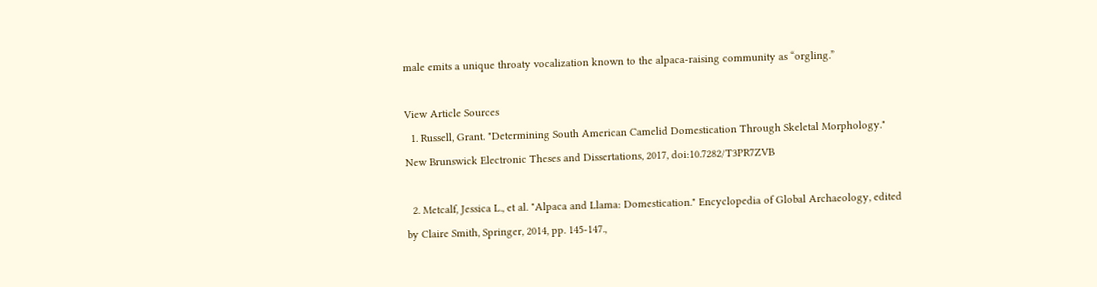male emits a unique throaty vocalization known to the alpaca-raising community as “orgling.”

View Article Sources
  1. Russell, Grant. "Determining South American Camelid Domestication Through Skeletal Morphology." New Brunswick Electronic Theses and Dissertations, 2017, doi:10.7282/T3PR7ZVB

  2. Metcalf, Jessica L., et al. "Alpaca and Llama: Domestication." Encyclopedia of Global Archaeology, edited by Claire Smith, Springer, 2014, pp. 145-147.,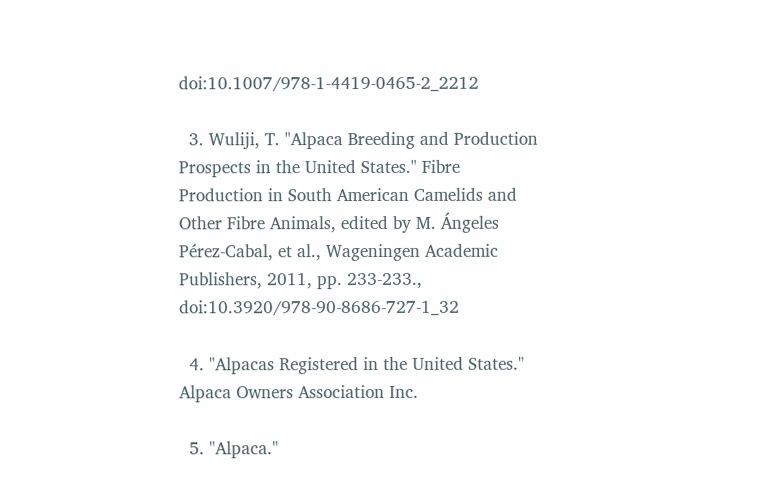doi:10.1007/978-1-4419-0465-2_2212

  3. Wuliji, T. "Alpaca Breeding and Production Prospects in the United States." Fibre Production in South American Camelids and Other Fibre Animals, edited by M. Ángeles Pérez-Cabal, et al., Wageningen Academic Publishers, 2011, pp. 233-233., doi:10.3920/978-90-8686-727-1_32

  4. "Alpacas Registered in the United States." Alpaca Owners Association Inc.

  5. "Alpaca."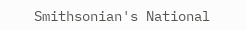Smithsonian's National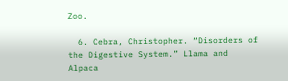Zoo.

  6. Cebra, Christopher. “Disorders of the Digestive System.” Llama and Alpaca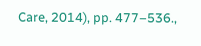Care, 2014), pp. 477–536.,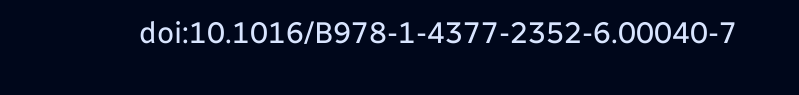doi:10.1016/B978-1-4377-2352-6.00040-7